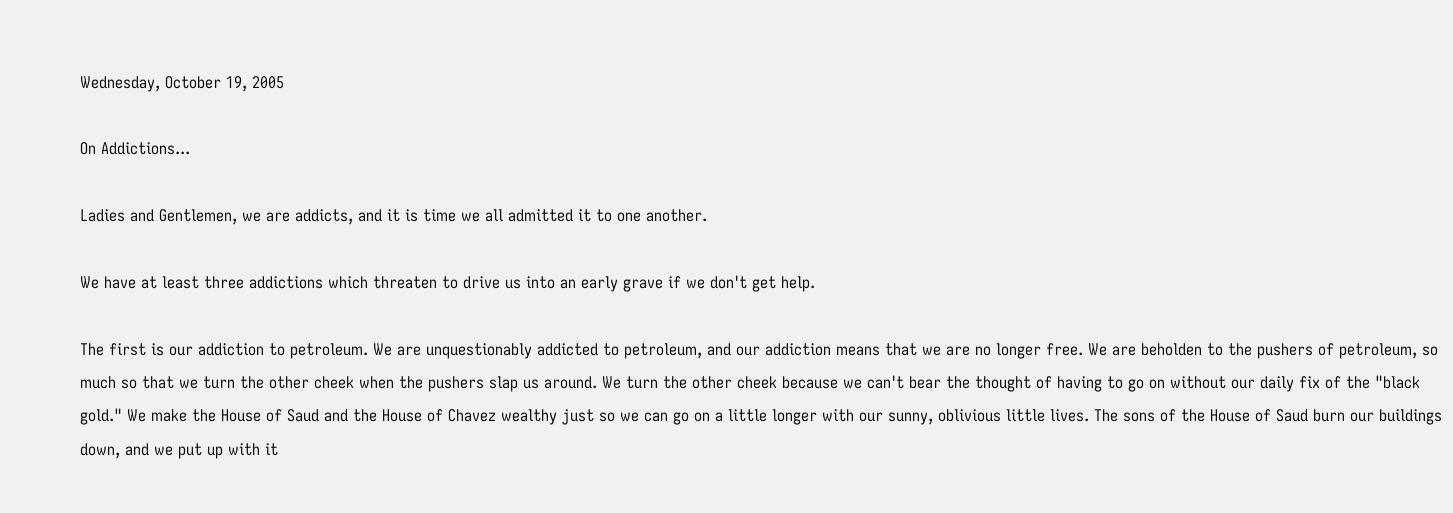Wednesday, October 19, 2005

On Addictions...

Ladies and Gentlemen, we are addicts, and it is time we all admitted it to one another.

We have at least three addictions which threaten to drive us into an early grave if we don't get help.

The first is our addiction to petroleum. We are unquestionably addicted to petroleum, and our addiction means that we are no longer free. We are beholden to the pushers of petroleum, so much so that we turn the other cheek when the pushers slap us around. We turn the other cheek because we can't bear the thought of having to go on without our daily fix of the "black gold." We make the House of Saud and the House of Chavez wealthy just so we can go on a little longer with our sunny, oblivious little lives. The sons of the House of Saud burn our buildings down, and we put up with it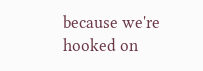because we're hooked on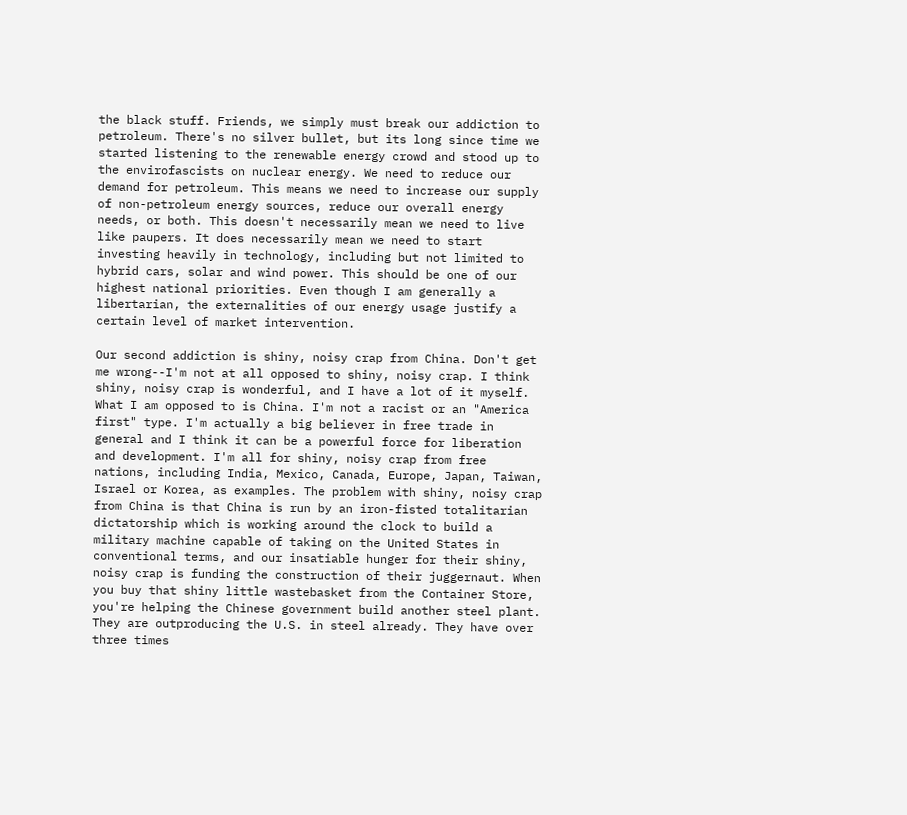the black stuff. Friends, we simply must break our addiction to petroleum. There's no silver bullet, but its long since time we started listening to the renewable energy crowd and stood up to the envirofascists on nuclear energy. We need to reduce our demand for petroleum. This means we need to increase our supply of non-petroleum energy sources, reduce our overall energy needs, or both. This doesn't necessarily mean we need to live like paupers. It does necessarily mean we need to start investing heavily in technology, including but not limited to hybrid cars, solar and wind power. This should be one of our highest national priorities. Even though I am generally a libertarian, the externalities of our energy usage justify a certain level of market intervention.

Our second addiction is shiny, noisy crap from China. Don't get me wrong--I'm not at all opposed to shiny, noisy crap. I think shiny, noisy crap is wonderful, and I have a lot of it myself. What I am opposed to is China. I'm not a racist or an "America first" type. I'm actually a big believer in free trade in general and I think it can be a powerful force for liberation and development. I'm all for shiny, noisy crap from free nations, including India, Mexico, Canada, Europe, Japan, Taiwan, Israel or Korea, as examples. The problem with shiny, noisy crap from China is that China is run by an iron-fisted totalitarian dictatorship which is working around the clock to build a military machine capable of taking on the United States in conventional terms, and our insatiable hunger for their shiny, noisy crap is funding the construction of their juggernaut. When you buy that shiny little wastebasket from the Container Store, you're helping the Chinese government build another steel plant. They are outproducing the U.S. in steel already. They have over three times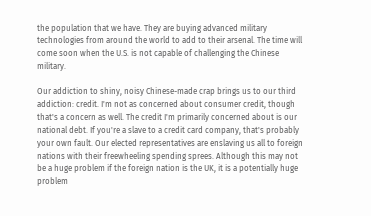the population that we have. They are buying advanced military technologies from around the world to add to their arsenal. The time will come soon when the U.S. is not capable of challenging the Chinese military.

Our addiction to shiny, noisy Chinese-made crap brings us to our third addiction: credit. I'm not as concerned about consumer credit, though that's a concern as well. The credit I'm primarily concerned about is our national debt. If you're a slave to a credit card company, that's probably your own fault. Our elected representatives are enslaving us all to foreign nations with their freewheeling spending sprees. Although this may not be a huge problem if the foreign nation is the UK, it is a potentially huge problem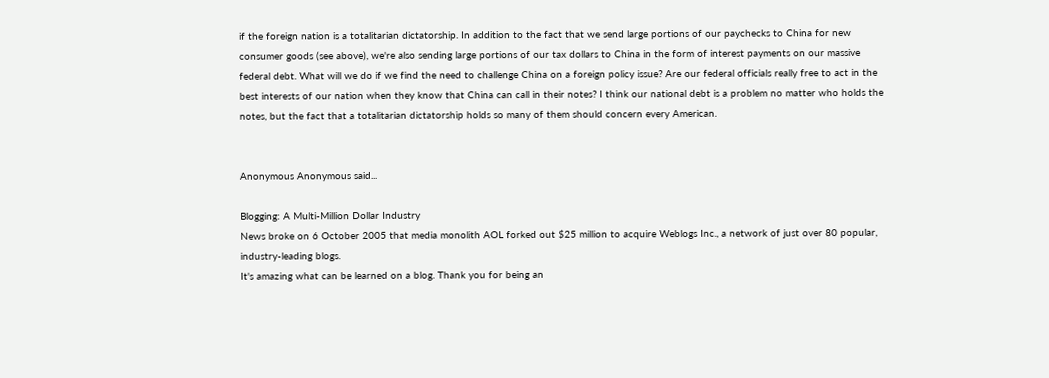if the foreign nation is a totalitarian dictatorship. In addition to the fact that we send large portions of our paychecks to China for new consumer goods (see above), we're also sending large portions of our tax dollars to China in the form of interest payments on our massive federal debt. What will we do if we find the need to challenge China on a foreign policy issue? Are our federal officials really free to act in the best interests of our nation when they know that China can call in their notes? I think our national debt is a problem no matter who holds the notes, but the fact that a totalitarian dictatorship holds so many of them should concern every American.


Anonymous Anonymous said...

Blogging: A Multi-Million Dollar Industry
News broke on 6 October 2005 that media monolith AOL forked out $25 million to acquire Weblogs Inc., a network of just over 80 popular, industry-leading blogs.
It's amazing what can be learned on a blog. Thank you for being an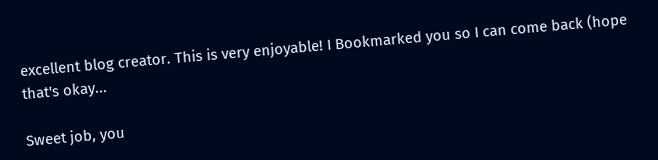excellent blog creator. This is very enjoyable! I Bookmarked you so I can come back (hope that's okay...

Sweet job, you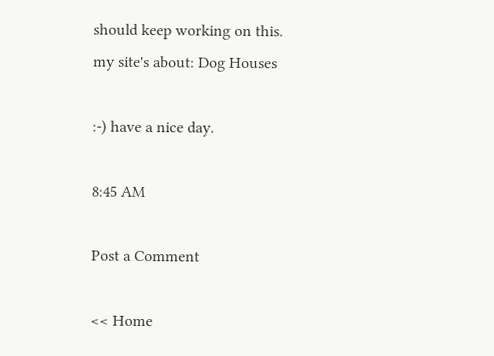should keep working on this.
my site's about: Dog Houses

:-) have a nice day.

8:45 AM

Post a Comment

<< Home